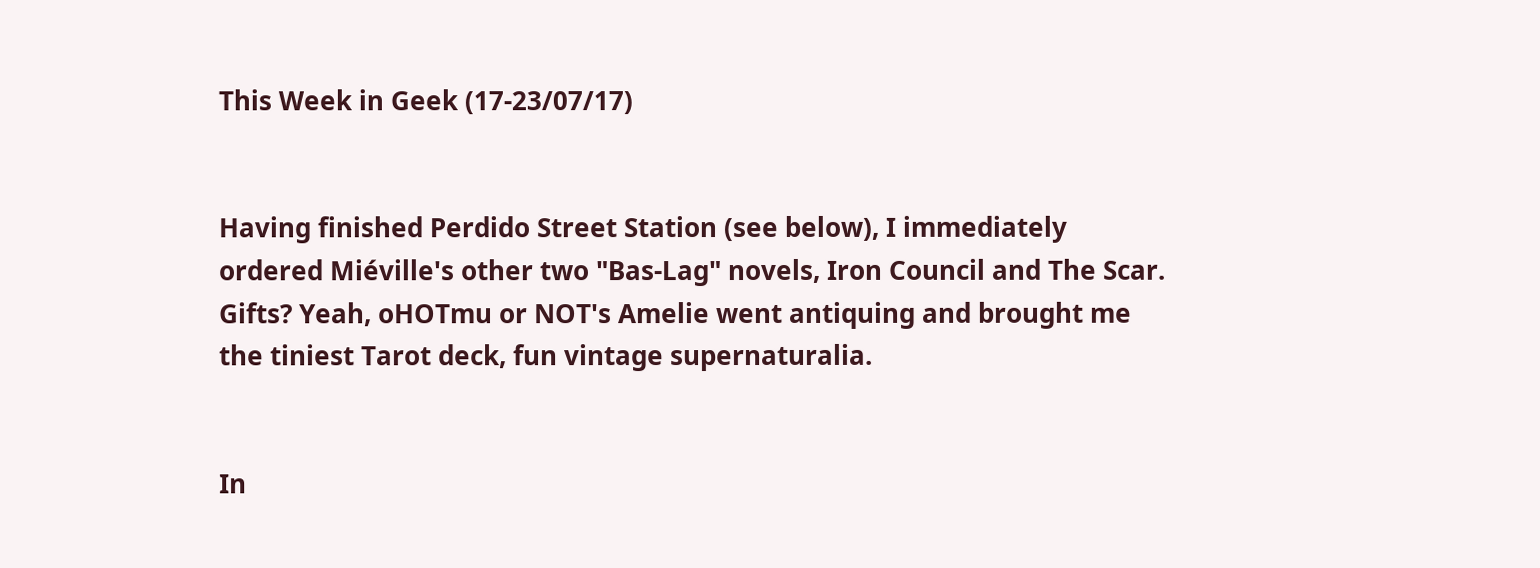This Week in Geek (17-23/07/17)


Having finished Perdido Street Station (see below), I immediately ordered Miéville's other two "Bas-Lag" novels, Iron Council and The Scar. Gifts? Yeah, oHOTmu or NOT's Amelie went antiquing and brought me the tiniest Tarot deck, fun vintage supernaturalia.


In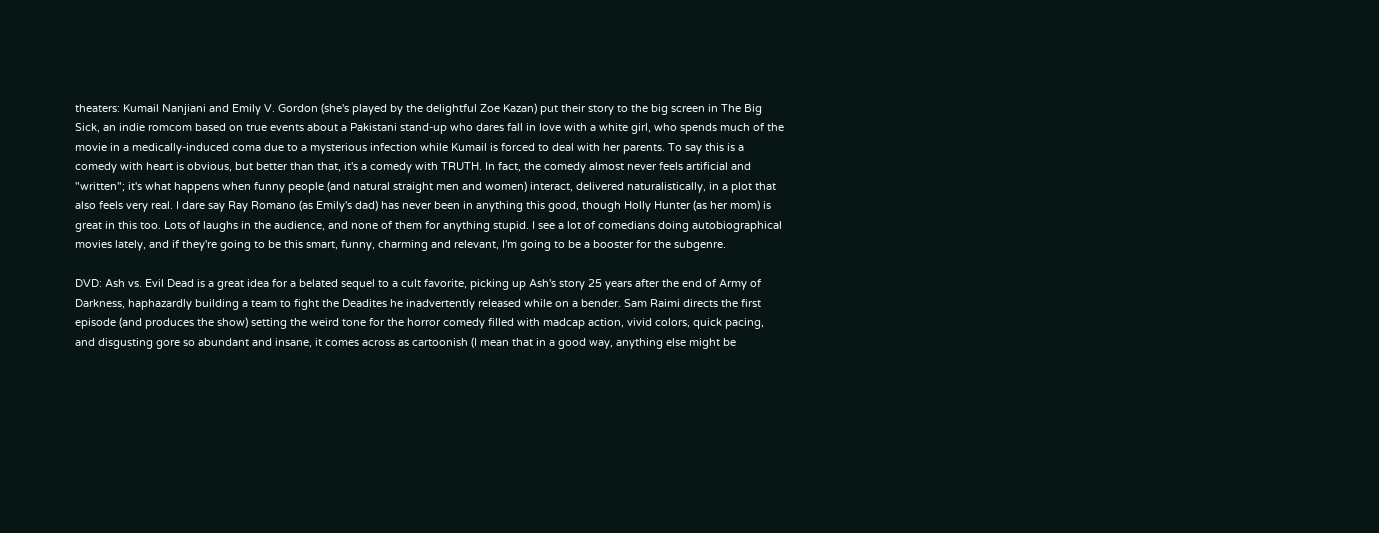theaters: Kumail Nanjiani and Emily V. Gordon (she's played by the delightful Zoe Kazan) put their story to the big screen in The Big Sick, an indie romcom based on true events about a Pakistani stand-up who dares fall in love with a white girl, who spends much of the movie in a medically-induced coma due to a mysterious infection while Kumail is forced to deal with her parents. To say this is a comedy with heart is obvious, but better than that, it's a comedy with TRUTH. In fact, the comedy almost never feels artificial and "written"; it's what happens when funny people (and natural straight men and women) interact, delivered naturalistically, in a plot that also feels very real. I dare say Ray Romano (as Emily's dad) has never been in anything this good, though Holly Hunter (as her mom) is great in this too. Lots of laughs in the audience, and none of them for anything stupid. I see a lot of comedians doing autobiographical movies lately, and if they're going to be this smart, funny, charming and relevant, I'm going to be a booster for the subgenre.

DVD: Ash vs. Evil Dead is a great idea for a belated sequel to a cult favorite, picking up Ash's story 25 years after the end of Army of Darkness, haphazardly building a team to fight the Deadites he inadvertently released while on a bender. Sam Raimi directs the first episode (and produces the show) setting the weird tone for the horror comedy filled with madcap action, vivid colors, quick pacing, and disgusting gore so abundant and insane, it comes across as cartoonish (I mean that in a good way, anything else might be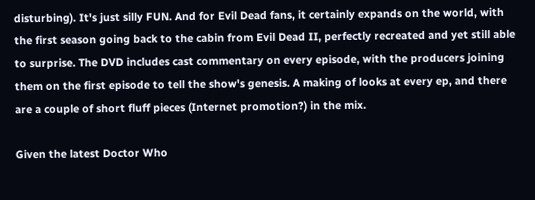disturbing). It's just silly FUN. And for Evil Dead fans, it certainly expands on the world, with the first season going back to the cabin from Evil Dead II, perfectly recreated and yet still able to surprise. The DVD includes cast commentary on every episode, with the producers joining them on the first episode to tell the show's genesis. A making of looks at every ep, and there are a couple of short fluff pieces (Internet promotion?) in the mix.

Given the latest Doctor Who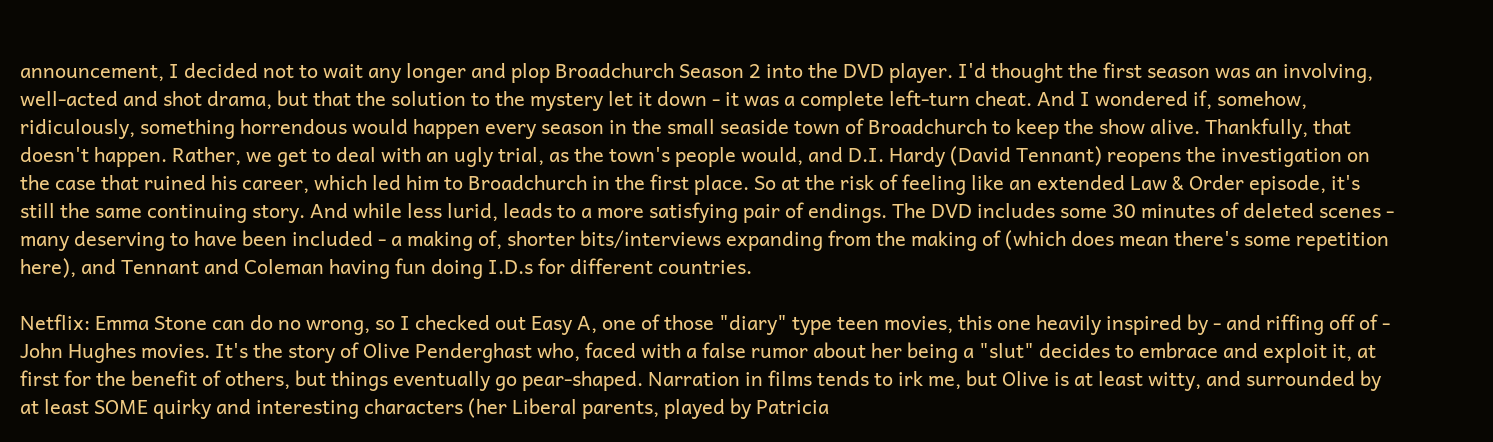announcement, I decided not to wait any longer and plop Broadchurch Season 2 into the DVD player. I'd thought the first season was an involving, well-acted and shot drama, but that the solution to the mystery let it down - it was a complete left-turn cheat. And I wondered if, somehow, ridiculously, something horrendous would happen every season in the small seaside town of Broadchurch to keep the show alive. Thankfully, that doesn't happen. Rather, we get to deal with an ugly trial, as the town's people would, and D.I. Hardy (David Tennant) reopens the investigation on the case that ruined his career, which led him to Broadchurch in the first place. So at the risk of feeling like an extended Law & Order episode, it's still the same continuing story. And while less lurid, leads to a more satisfying pair of endings. The DVD includes some 30 minutes of deleted scenes - many deserving to have been included - a making of, shorter bits/interviews expanding from the making of (which does mean there's some repetition here), and Tennant and Coleman having fun doing I.D.s for different countries.

Netflix: Emma Stone can do no wrong, so I checked out Easy A, one of those "diary" type teen movies, this one heavily inspired by - and riffing off of - John Hughes movies. It's the story of Olive Penderghast who, faced with a false rumor about her being a "slut" decides to embrace and exploit it, at first for the benefit of others, but things eventually go pear-shaped. Narration in films tends to irk me, but Olive is at least witty, and surrounded by at least SOME quirky and interesting characters (her Liberal parents, played by Patricia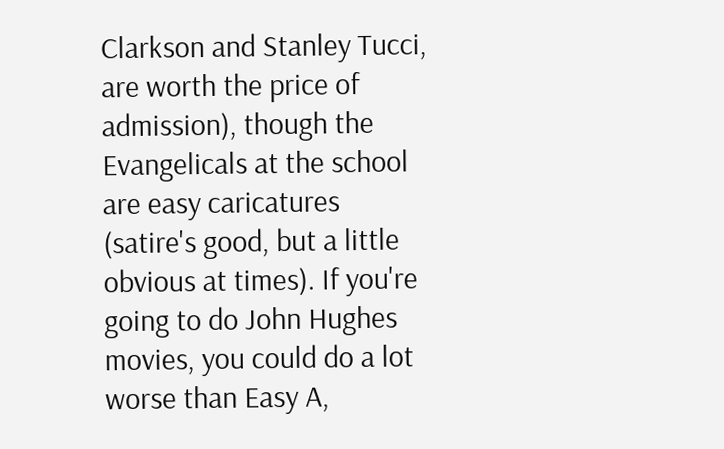Clarkson and Stanley Tucci, are worth the price of admission), though the Evangelicals at the school are easy caricatures (satire's good, but a little obvious at times). If you're going to do John Hughes movies, you could do a lot worse than Easy A,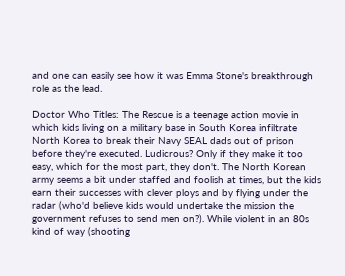and one can easily see how it was Emma Stone's breakthrough role as the lead.

Doctor Who Titles: The Rescue is a teenage action movie in which kids living on a military base in South Korea infiltrate North Korea to break their Navy SEAL dads out of prison before they're executed. Ludicrous? Only if they make it too easy, which for the most part, they don't. The North Korean army seems a bit under staffed and foolish at times, but the kids earn their successes with clever ploys and by flying under the radar (who'd believe kids would undertake the mission the government refuses to send men on?). While violent in an 80s kind of way (shooting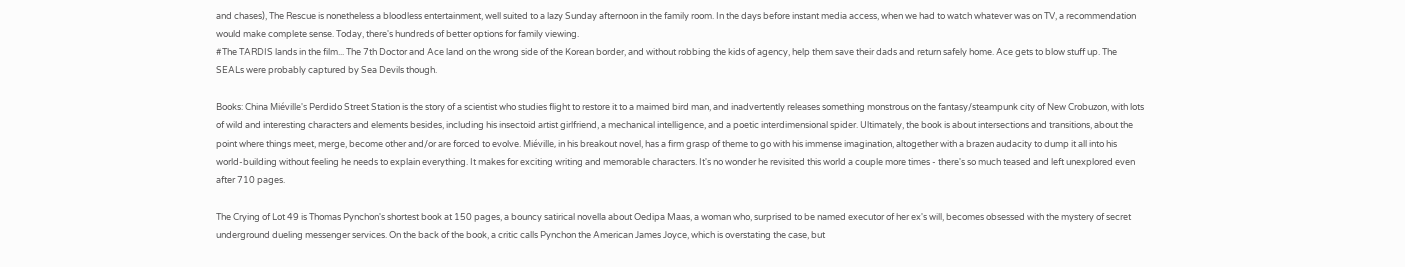and chases), The Rescue is nonetheless a bloodless entertainment, well suited to a lazy Sunday afternoon in the family room. In the days before instant media access, when we had to watch whatever was on TV, a recommendation would make complete sense. Today, there's hundreds of better options for family viewing.
#The TARDIS lands in the film... The 7th Doctor and Ace land on the wrong side of the Korean border, and without robbing the kids of agency, help them save their dads and return safely home. Ace gets to blow stuff up. The SEALs were probably captured by Sea Devils though.

Books: China Miéville's Perdido Street Station is the story of a scientist who studies flight to restore it to a maimed bird man, and inadvertently releases something monstrous on the fantasy/steampunk city of New Crobuzon, with lots of wild and interesting characters and elements besides, including his insectoid artist girlfriend, a mechanical intelligence, and a poetic interdimensional spider. Ultimately, the book is about intersections and transitions, about the point where things meet, merge, become other and/or are forced to evolve. Miéville, in his breakout novel, has a firm grasp of theme to go with his immense imagination, altogether with a brazen audacity to dump it all into his world-building without feeling he needs to explain everything. It makes for exciting writing and memorable characters. It's no wonder he revisited this world a couple more times - there's so much teased and left unexplored even after 710 pages.

The Crying of Lot 49 is Thomas Pynchon's shortest book at 150 pages, a bouncy satirical novella about Oedipa Maas, a woman who, surprised to be named executor of her ex's will, becomes obsessed with the mystery of secret underground dueling messenger services. On the back of the book, a critic calls Pynchon the American James Joyce, which is overstating the case, but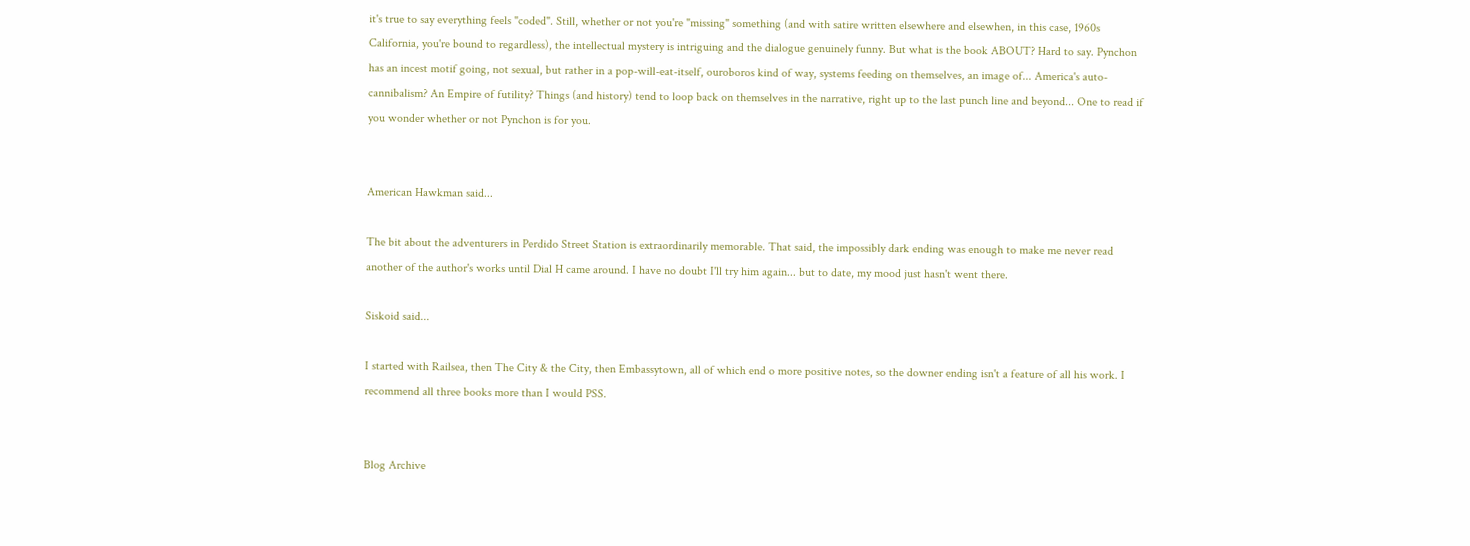it's true to say everything feels "coded". Still, whether or not you're "missing" something (and with satire written elsewhere and elsewhen, in this case, 1960s California, you're bound to regardless), the intellectual mystery is intriguing and the dialogue genuinely funny. But what is the book ABOUT? Hard to say. Pynchon has an incest motif going, not sexual, but rather in a pop-will-eat-itself, ouroboros kind of way, systems feeding on themselves, an image of... America's auto-cannibalism? An Empire of futility? Things (and history) tend to loop back on themselves in the narrative, right up to the last punch line and beyond... One to read if you wonder whether or not Pynchon is for you.


American Hawkman said...

The bit about the adventurers in Perdido Street Station is extraordinarily memorable. That said, the impossibly dark ending was enough to make me never read another of the author's works until Dial H came around. I have no doubt I'll try him again... but to date, my mood just hasn't went there.

Siskoid said...

I started with Railsea, then The City & the City, then Embassytown, all of which end o more positive notes, so the downer ending isn't a feature of all his work. I recommend all three books more than I would PSS.


Blog Archive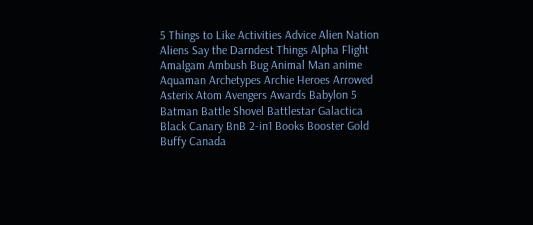5 Things to Like Activities Advice Alien Nation Aliens Say the Darndest Things Alpha Flight Amalgam Ambush Bug Animal Man anime Aquaman Archetypes Archie Heroes Arrowed Asterix Atom Avengers Awards Babylon 5 Batman Battle Shovel Battlestar Galactica Black Canary BnB 2-in1 Books Booster Gold Buffy Canada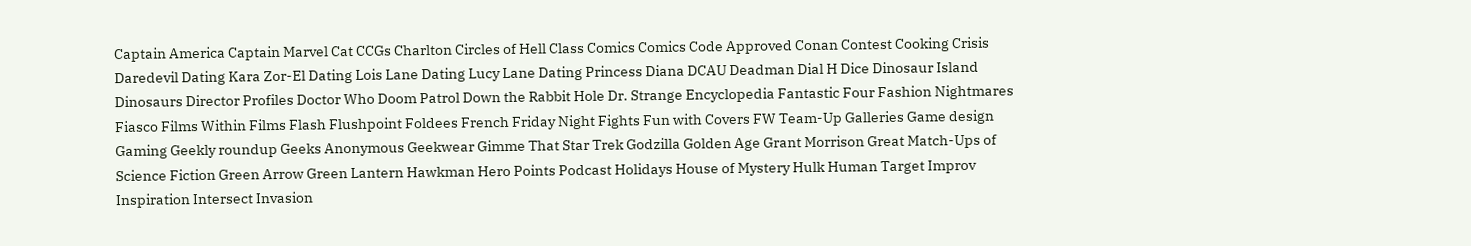Captain America Captain Marvel Cat CCGs Charlton Circles of Hell Class Comics Comics Code Approved Conan Contest Cooking Crisis Daredevil Dating Kara Zor-El Dating Lois Lane Dating Lucy Lane Dating Princess Diana DCAU Deadman Dial H Dice Dinosaur Island Dinosaurs Director Profiles Doctor Who Doom Patrol Down the Rabbit Hole Dr. Strange Encyclopedia Fantastic Four Fashion Nightmares Fiasco Films Within Films Flash Flushpoint Foldees French Friday Night Fights Fun with Covers FW Team-Up Galleries Game design Gaming Geekly roundup Geeks Anonymous Geekwear Gimme That Star Trek Godzilla Golden Age Grant Morrison Great Match-Ups of Science Fiction Green Arrow Green Lantern Hawkman Hero Points Podcast Holidays House of Mystery Hulk Human Target Improv Inspiration Intersect Invasion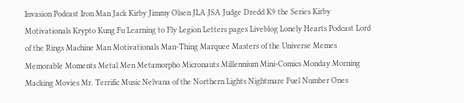Invasion Podcast Iron Man Jack Kirby Jimmy Olsen JLA JSA Judge Dredd K9 the Series Kirby Motivationals Krypto Kung Fu Learning to Fly Legion Letters pages Liveblog Lonely Hearts Podcast Lord of the Rings Machine Man Motivationals Man-Thing Marquee Masters of the Universe Memes Memorable Moments Metal Men Metamorpho Micronauts Millennium Mini-Comics Monday Morning Macking Movies Mr. Terrific Music Nelvana of the Northern Lights Nightmare Fuel Number Ones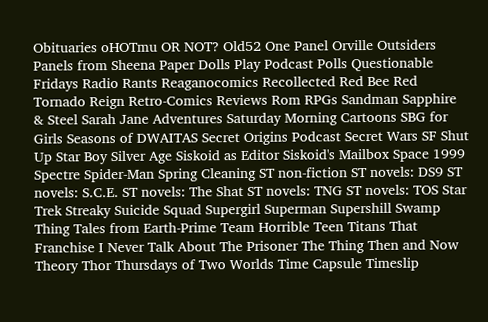Obituaries oHOTmu OR NOT? Old52 One Panel Orville Outsiders Panels from Sheena Paper Dolls Play Podcast Polls Questionable Fridays Radio Rants Reaganocomics Recollected Red Bee Red Tornado Reign Retro-Comics Reviews Rom RPGs Sandman Sapphire & Steel Sarah Jane Adventures Saturday Morning Cartoons SBG for Girls Seasons of DWAITAS Secret Origins Podcast Secret Wars SF Shut Up Star Boy Silver Age Siskoid as Editor Siskoid's Mailbox Space 1999 Spectre Spider-Man Spring Cleaning ST non-fiction ST novels: DS9 ST novels: S.C.E. ST novels: The Shat ST novels: TNG ST novels: TOS Star Trek Streaky Suicide Squad Supergirl Superman Supershill Swamp Thing Tales from Earth-Prime Team Horrible Teen Titans That Franchise I Never Talk About The Prisoner The Thing Then and Now Theory Thor Thursdays of Two Worlds Time Capsule Timeslip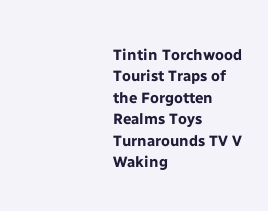Tintin Torchwood Tourist Traps of the Forgotten Realms Toys Turnarounds TV V Waking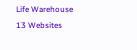Life Warehouse 13 Websites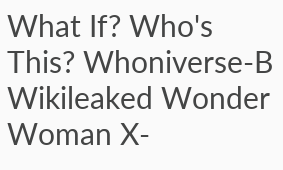What If? Who's This? Whoniverse-B Wikileaked Wonder Woman X-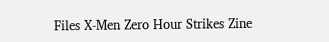Files X-Men Zero Hour Strikes Zine